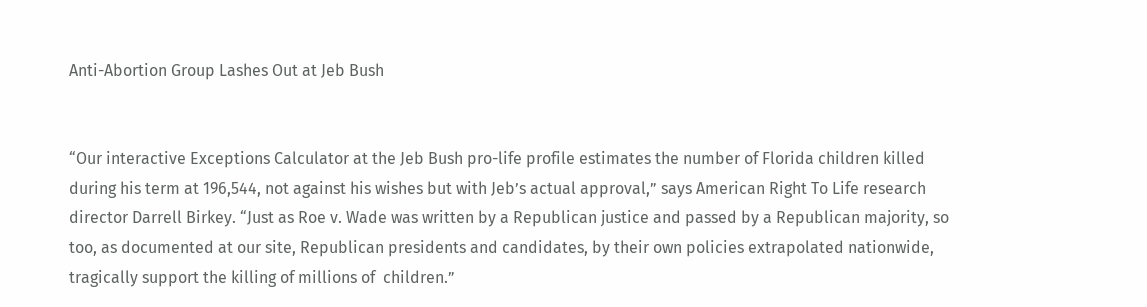Anti-Abortion Group Lashes Out at Jeb Bush


“Our interactive Exceptions Calculator at the Jeb Bush pro-life profile estimates the number of Florida children killed during his term at 196,544, not against his wishes but with Jeb’s actual approval,” says American Right To Life research director Darrell Birkey. “Just as Roe v. Wade was written by a Republican justice and passed by a Republican majority, so too, as documented at our site, Republican presidents and candidates, by their own policies extrapolated nationwide, tragically support the killing of millions of  children.”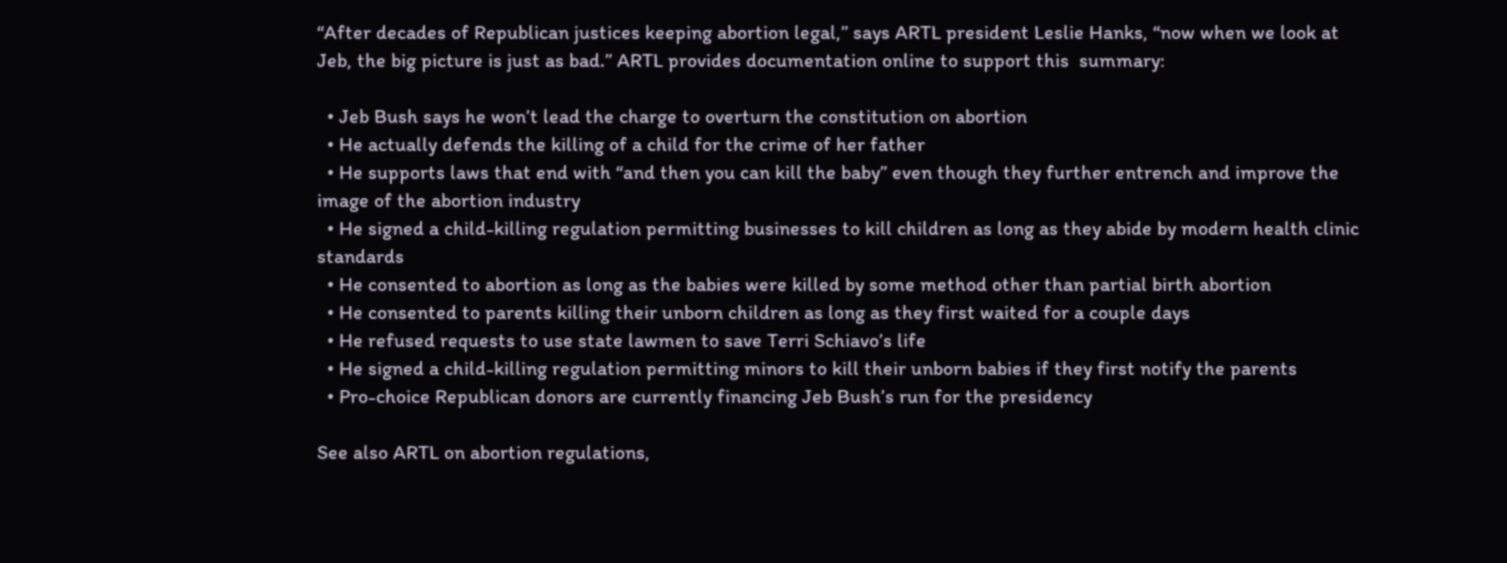“After decades of Republican justices keeping abortion legal,” says ARTL president Leslie Hanks, “now when we look at Jeb, the big picture is just as bad.” ARTL provides documentation online to support this  summary:

  • Jeb Bush says he won’t lead the charge to overturn the constitution on abortion
  • He actually defends the killing of a child for the crime of her father
  • He supports laws that end with “and then you can kill the baby” even though they further entrench and improve the image of the abortion industry
  • He signed a child-killing regulation permitting businesses to kill children as long as they abide by modern health clinic standards
  • He consented to abortion as long as the babies were killed by some method other than partial birth abortion
  • He consented to parents killing their unborn children as long as they first waited for a couple days
  • He refused requests to use state lawmen to save Terri Schiavo’s life
  • He signed a child-killing regulation permitting minors to kill their unborn babies if they first notify the parents
  • Pro-choice Republican donors are currently financing Jeb Bush’s run for the presidency

See also ARTL on abortion regulations,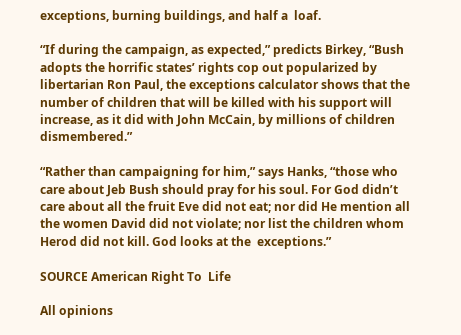exceptions, burning buildings, and half a  loaf.

“If during the campaign, as expected,” predicts Birkey, “Bush adopts the horrific states’ rights cop out popularized by libertarian Ron Paul, the exceptions calculator shows that the number of children that will be killed with his support will increase, as it did with John McCain, by millions of children  dismembered.”

“Rather than campaigning for him,” says Hanks, “those who care about Jeb Bush should pray for his soul. For God didn’t care about all the fruit Eve did not eat; nor did He mention all the women David did not violate; nor list the children whom Herod did not kill. God looks at the  exceptions.”

SOURCE American Right To  Life

All opinions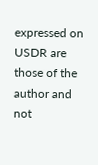expressed on USDR are those of the author and not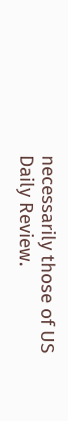necessarily those of US Daily Review.